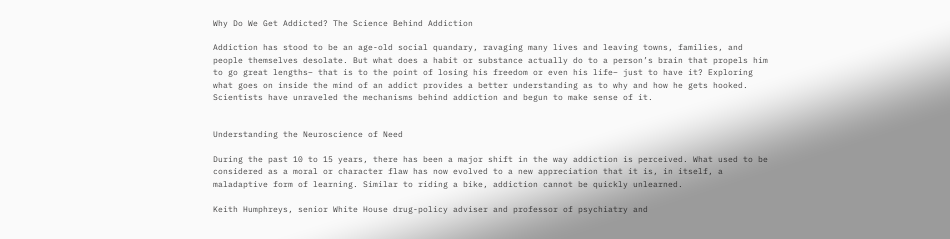Why Do We Get Addicted? The Science Behind Addiction

Addiction has stood to be an age-old social quandary, ravaging many lives and leaving towns, families, and people themselves desolate. But what does a habit or substance actually do to a person’s brain that propels him to go great lengths– that is to the point of losing his freedom or even his life– just to have it? Exploring what goes on inside the mind of an addict provides a better understanding as to why and how he gets hooked.  Scientists have unraveled the mechanisms behind addiction and begun to make sense of it.


Understanding the Neuroscience of Need

During the past 10 to 15 years, there has been a major shift in the way addiction is perceived. What used to be considered as a moral or character flaw has now evolved to a new appreciation that it is, in itself, a maladaptive form of learning. Similar to riding a bike, addiction cannot be quickly unlearned.

Keith Humphreys, senior White House drug-policy adviser and professor of psychiatry and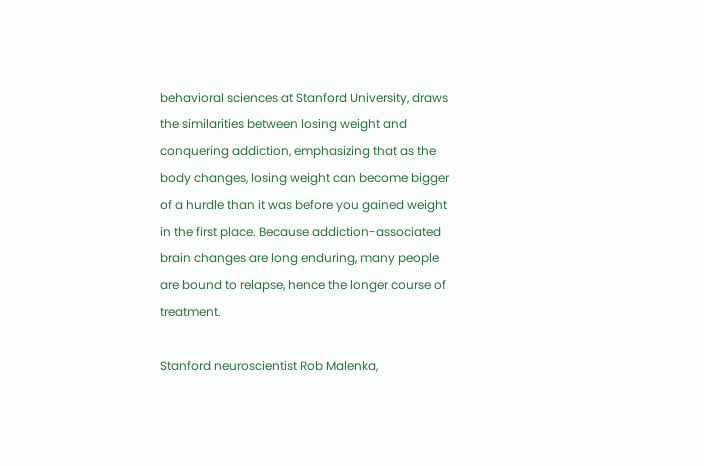behavioral sciences at Stanford University, draws the similarities between losing weight and conquering addiction, emphasizing that as the body changes, losing weight can become bigger of a hurdle than it was before you gained weight in the first place. Because addiction-associated brain changes are long enduring, many people are bound to relapse, hence the longer course of treatment.

Stanford neuroscientist Rob Malenka,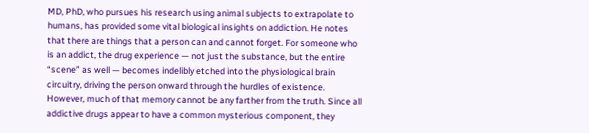MD, PhD, who pursues his research using animal subjects to extrapolate to humans, has provided some vital biological insights on addiction. He notes that there are things that a person can and cannot forget. For someone who is an addict, the drug experience — not just the substance, but the entire “scene” as well — becomes indelibly etched into the physiological brain circuitry, driving the person onward through the hurdles of existence. However, much of that memory cannot be any farther from the truth. Since all addictive drugs appear to have a common mysterious component, they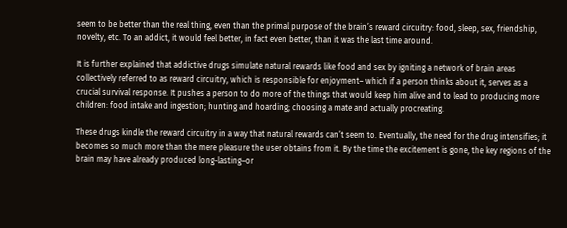seem to be better than the real thing, even than the primal purpose of the brain’s reward circuitry: food, sleep, sex, friendship, novelty, etc. To an addict, it would feel better, in fact even better, than it was the last time around.

It is further explained that addictive drugs simulate natural rewards like food and sex by igniting a network of brain areas collectively referred to as reward circuitry, which is responsible for enjoyment– which if a person thinks about it, serves as a crucial survival response. It pushes a person to do more of the things that would keep him alive and to lead to producing more children: food intake and ingestion; hunting and hoarding; choosing a mate and actually procreating.

These drugs kindle the reward circuitry in a way that natural rewards can’t seem to. Eventually, the need for the drug intensifies; it becomes so much more than the mere pleasure the user obtains from it. By the time the excitement is gone, the key regions of the brain may have already produced long-lasting–or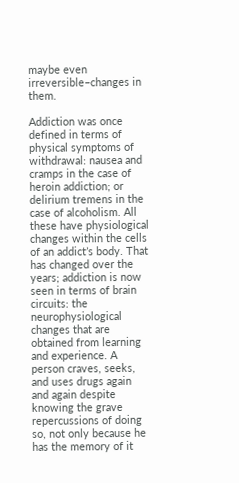maybe even irreversible–changes in them.

Addiction was once defined in terms of physical symptoms of withdrawal: nausea and cramps in the case of heroin addiction; or delirium tremens in the case of alcoholism. All these have physiological changes within the cells of an addict’s body. That has changed over the years; addiction is now seen in terms of brain circuits: the neurophysiological changes that are obtained from learning and experience. A person craves, seeks, and uses drugs again and again despite knowing the grave repercussions of doing so, not only because he has the memory of it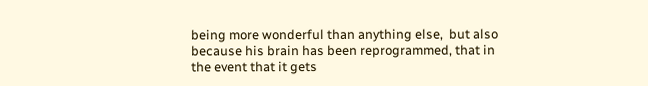being more wonderful than anything else,  but also because his brain has been reprogrammed, that in the event that it gets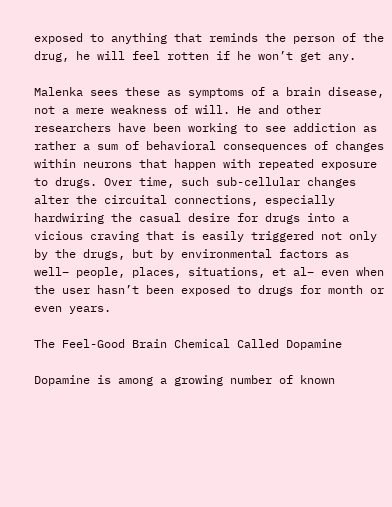exposed to anything that reminds the person of the drug, he will feel rotten if he won’t get any.

Malenka sees these as symptoms of a brain disease, not a mere weakness of will. He and other researchers have been working to see addiction as rather a sum of behavioral consequences of changes within neurons that happen with repeated exposure to drugs. Over time, such sub-cellular changes alter the circuital connections, especially hardwiring the casual desire for drugs into a vicious craving that is easily triggered not only by the drugs, but by environmental factors as well– people, places, situations, et al– even when the user hasn’t been exposed to drugs for month or even years.

The Feel-Good Brain Chemical Called Dopamine

Dopamine is among a growing number of known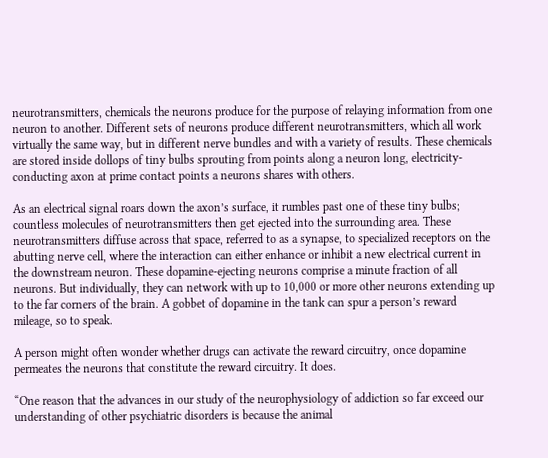neurotransmitters, chemicals the neurons produce for the purpose of relaying information from one neuron to another. Different sets of neurons produce different neurotransmitters, which all work virtually the same way, but in different nerve bundles and with a variety of results. These chemicals are stored inside dollops of tiny bulbs sprouting from points along a neuron long, electricity-conducting axon at prime contact points a neurons shares with others.

As an electrical signal roars down the axon’s surface, it rumbles past one of these tiny bulbs; countless molecules of neurotransmitters then get ejected into the surrounding area. These neurotransmitters diffuse across that space, referred to as a synapse, to specialized receptors on the abutting nerve cell, where the interaction can either enhance or inhibit a new electrical current in the downstream neuron. These dopamine-ejecting neurons comprise a minute fraction of all neurons. But individually, they can network with up to 10,000 or more other neurons extending up to the far corners of the brain. A gobbet of dopamine in the tank can spur a person’s reward mileage, so to speak.

A person might often wonder whether drugs can activate the reward circuitry, once dopamine permeates the neurons that constitute the reward circuitry. It does.

“One reason that the advances in our study of the neurophysiology of addiction so far exceed our understanding of other psychiatric disorders is because the animal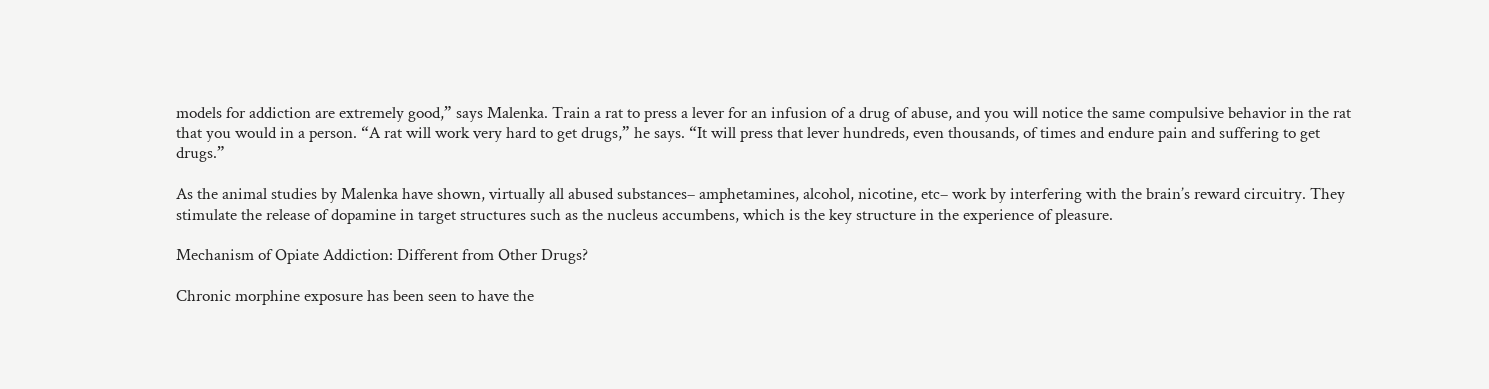models for addiction are extremely good,” says Malenka. Train a rat to press a lever for an infusion of a drug of abuse, and you will notice the same compulsive behavior in the rat that you would in a person. “A rat will work very hard to get drugs,” he says. “It will press that lever hundreds, even thousands, of times and endure pain and suffering to get drugs.”

As the animal studies by Malenka have shown, virtually all abused substances– amphetamines, alcohol, nicotine, etc– work by interfering with the brain’s reward circuitry. They stimulate the release of dopamine in target structures such as the nucleus accumbens, which is the key structure in the experience of pleasure.

Mechanism of Opiate Addiction: Different from Other Drugs?

Chronic morphine exposure has been seen to have the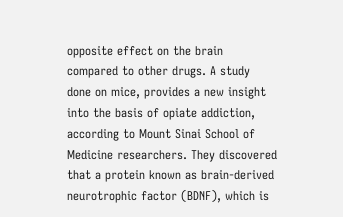opposite effect on the brain compared to other drugs. A study done on mice, provides a new insight into the basis of opiate addiction, according to Mount Sinai School of Medicine researchers. They discovered that a protein known as brain-derived neurotrophic factor (BDNF), which is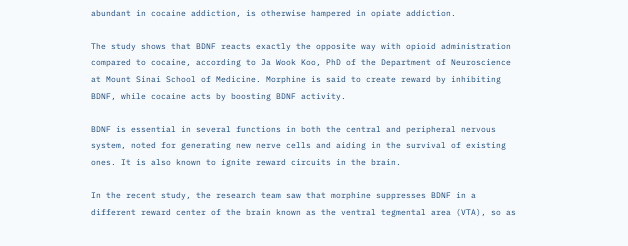abundant in cocaine addiction, is otherwise hampered in opiate addiction.

The study shows that BDNF reacts exactly the opposite way with opioid administration compared to cocaine, according to Ja Wook Koo, PhD of the Department of Neuroscience at Mount Sinai School of Medicine. Morphine is said to create reward by inhibiting BDNF, while cocaine acts by boosting BDNF activity.

BDNF is essential in several functions in both the central and peripheral nervous system, noted for generating new nerve cells and aiding in the survival of existing ones. It is also known to ignite reward circuits in the brain.

In the recent study, the research team saw that morphine suppresses BDNF in a different reward center of the brain known as the ventral tegmental area (VTA), so as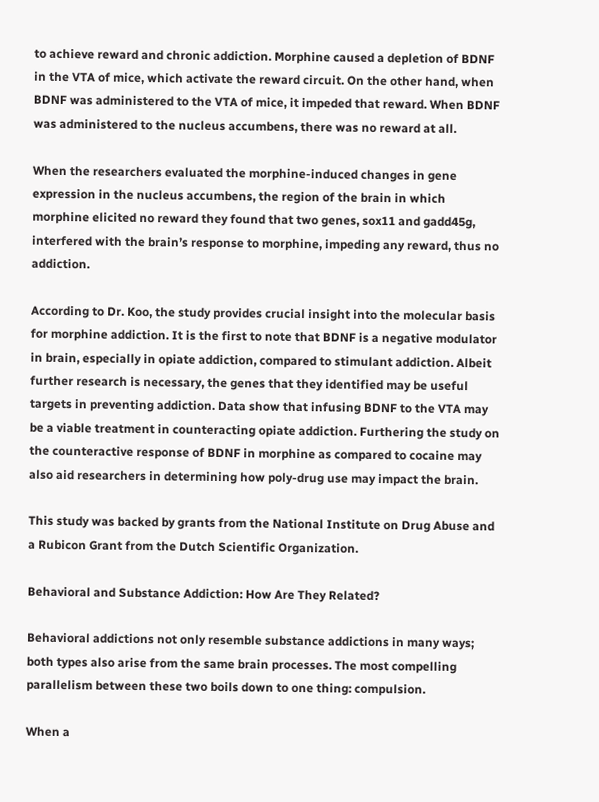to achieve reward and chronic addiction. Morphine caused a depletion of BDNF in the VTA of mice, which activate the reward circuit. On the other hand, when BDNF was administered to the VTA of mice, it impeded that reward. When BDNF was administered to the nucleus accumbens, there was no reward at all.

When the researchers evaluated the morphine-induced changes in gene expression in the nucleus accumbens, the region of the brain in which morphine elicited no reward they found that two genes, sox11 and gadd45g, interfered with the brain’s response to morphine, impeding any reward, thus no addiction.

According to Dr. Koo, the study provides crucial insight into the molecular basis for morphine addiction. It is the first to note that BDNF is a negative modulator in brain, especially in opiate addiction, compared to stimulant addiction. Albeit further research is necessary, the genes that they identified may be useful targets in preventing addiction. Data show that infusing BDNF to the VTA may be a viable treatment in counteracting opiate addiction. Furthering the study on the counteractive response of BDNF in morphine as compared to cocaine may also aid researchers in determining how poly-drug use may impact the brain.

This study was backed by grants from the National Institute on Drug Abuse and a Rubicon Grant from the Dutch Scientific Organization.

Behavioral and Substance Addiction: How Are They Related?

Behavioral addictions not only resemble substance addictions in many ways; both types also arise from the same brain processes. The most compelling parallelism between these two boils down to one thing: compulsion.

When a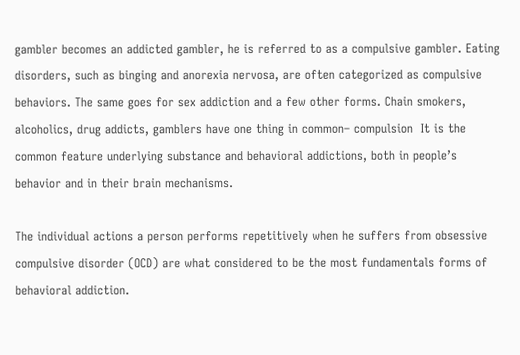gambler becomes an addicted gambler, he is referred to as a compulsive gambler. Eating disorders, such as binging and anorexia nervosa, are often categorized as compulsive behaviors. The same goes for sex addiction and a few other forms. Chain smokers, alcoholics, drug addicts, gamblers have one thing in common– compulsion  It is the common feature underlying substance and behavioral addictions, both in people’s behavior and in their brain mechanisms.

The individual actions a person performs repetitively when he suffers from obsessive compulsive disorder (OCD) are what considered to be the most fundamentals forms of behavioral addiction.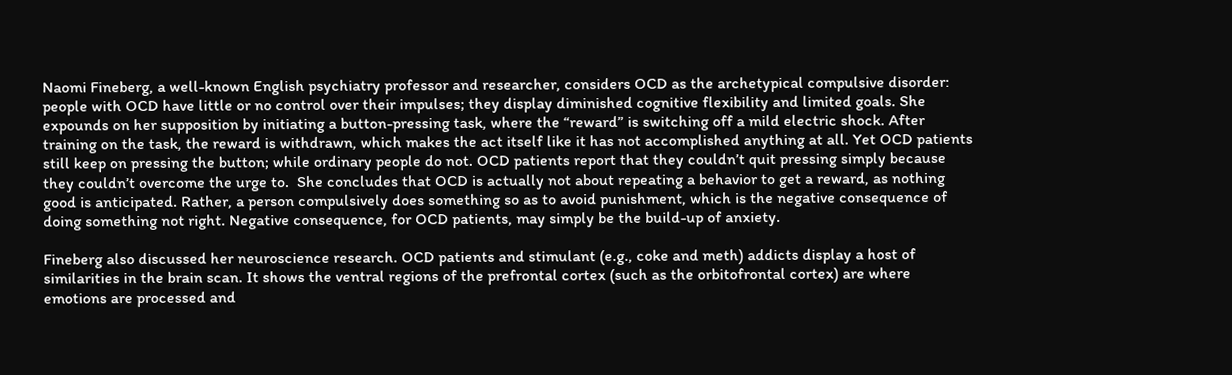Naomi Fineberg, a well-known English psychiatry professor and researcher, considers OCD as the archetypical compulsive disorder: people with OCD have little or no control over their impulses; they display diminished cognitive flexibility and limited goals. She  expounds on her supposition by initiating a button-pressing task, where the “reward” is switching off a mild electric shock. After training on the task, the reward is withdrawn, which makes the act itself like it has not accomplished anything at all. Yet OCD patients still keep on pressing the button; while ordinary people do not. OCD patients report that they couldn’t quit pressing simply because they couldn’t overcome the urge to.  She concludes that OCD is actually not about repeating a behavior to get a reward, as nothing good is anticipated. Rather, a person compulsively does something so as to avoid punishment, which is the negative consequence of doing something not right. Negative consequence, for OCD patients, may simply be the build-up of anxiety.

Fineberg also discussed her neuroscience research. OCD patients and stimulant (e.g., coke and meth) addicts display a host of similarities in the brain scan. It shows the ventral regions of the prefrontal cortex (such as the orbitofrontal cortex) are where emotions are processed and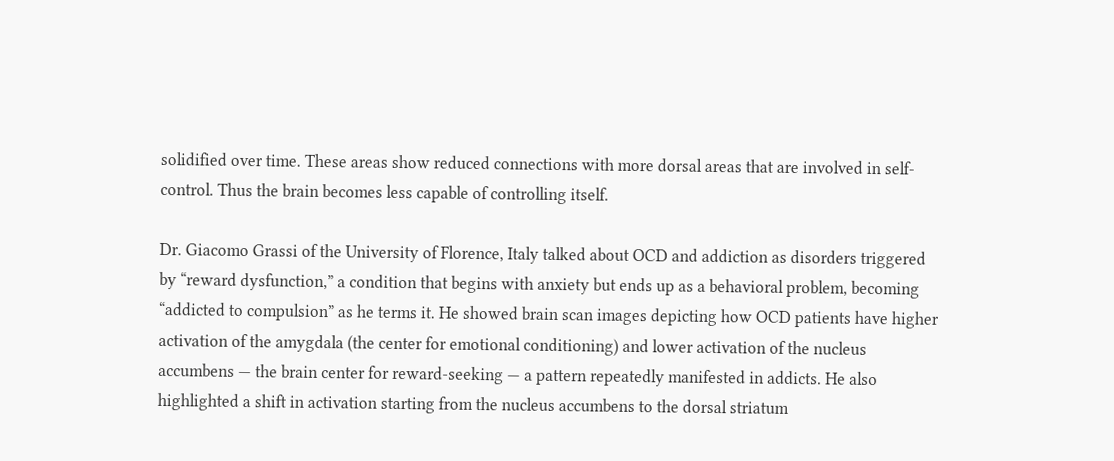solidified over time. These areas show reduced connections with more dorsal areas that are involved in self-control. Thus the brain becomes less capable of controlling itself.

Dr. Giacomo Grassi of the University of Florence, Italy talked about OCD and addiction as disorders triggered by “reward dysfunction,” a condition that begins with anxiety but ends up as a behavioral problem, becoming “addicted to compulsion” as he terms it. He showed brain scan images depicting how OCD patients have higher activation of the amygdala (the center for emotional conditioning) and lower activation of the nucleus accumbens — the brain center for reward-seeking — a pattern repeatedly manifested in addicts. He also highlighted a shift in activation starting from the nucleus accumbens to the dorsal striatum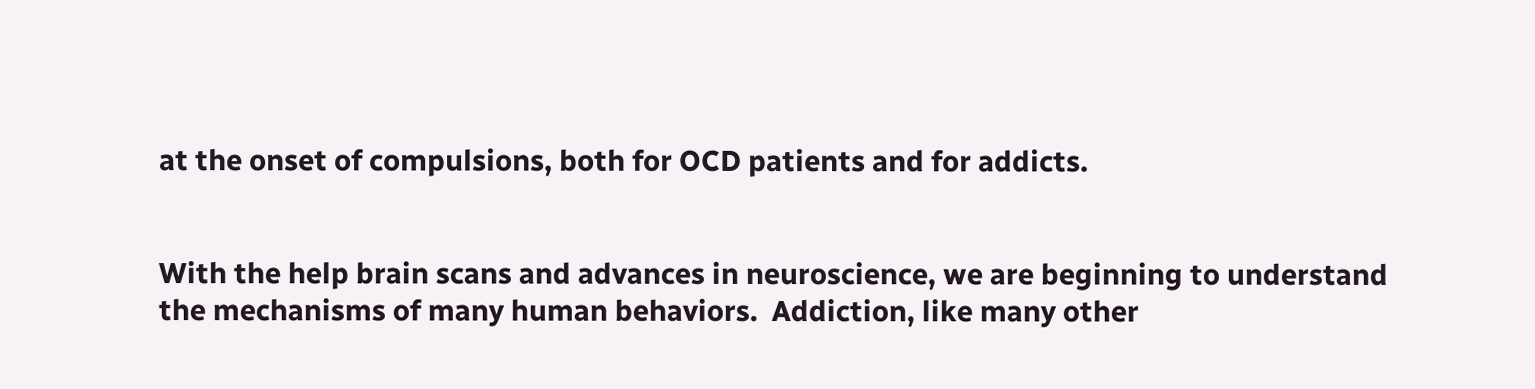at the onset of compulsions, both for OCD patients and for addicts.


With the help brain scans and advances in neuroscience, we are beginning to understand the mechanisms of many human behaviors.  Addiction, like many other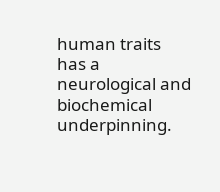human traits has a neurological and biochemical underpinning.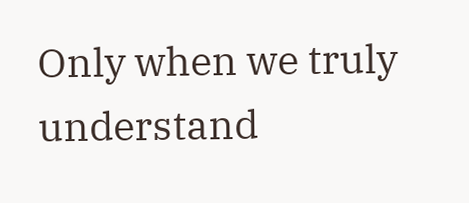Only when we truly understand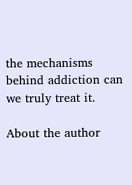the mechanisms behind addiction can we truly treat it.

About the author